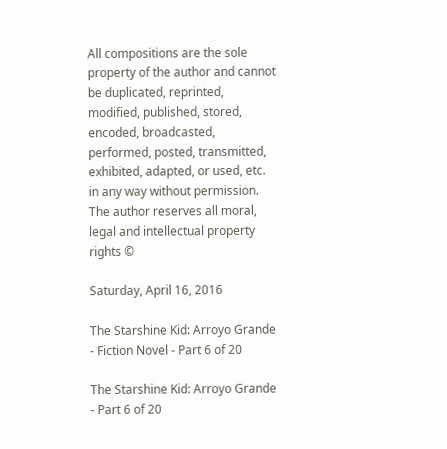All compositions are the sole property of the author and cannot be duplicated, reprinted, modified, published, stored, encoded, broadcasted, performed, posted, transmitted, exhibited, adapted, or used, etc. in any way without permission. The author reserves all moral, legal and intellectual property rights ©

Saturday, April 16, 2016

The Starshine Kid: Arroyo Grande - Fiction Novel - Part 6 of 20

The Starshine Kid: Arroyo Grande - Part 6 of 20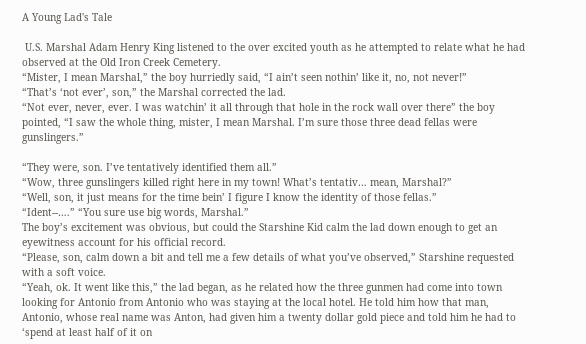A Young Lad's Tale

 U.S. Marshal Adam Henry King listened to the over excited youth as he attempted to relate what he had observed at the Old Iron Creek Cemetery.
“Mister, I mean Marshal,” the boy hurriedly said, “I ain’t seen nothin’ like it, no, not never!”
“That’s ‘not ever’, son,” the Marshal corrected the lad.
“Not ever, never, ever. I was watchin’ it all through that hole in the rock wall over there” the boy pointed, “I saw the whole thing, mister, I mean Marshal. I’m sure those three dead fellas were gunslingers.”

“They were, son. I’ve tentatively identified them all.”
“Wow, three gunslingers killed right here in my town! What’s tentativ… mean, Marshal?”
“Well, son, it just means for the time bein’ I figure I know the identity of those fellas.”
“Ident--….” “You sure use big words, Marshal.”
The boy’s excitement was obvious, but could the Starshine Kid calm the lad down enough to get an eyewitness account for his official record.
“Please, son, calm down a bit and tell me a few details of what you’ve observed,” Starshine requested with a soft voice.
“Yeah, ok. It went like this,” the lad began, as he related how the three gunmen had come into town looking for Antonio from Antonio who was staying at the local hotel. He told him how that man, Antonio, whose real name was Anton, had given him a twenty dollar gold piece and told him he had to ‘spend at least half of it on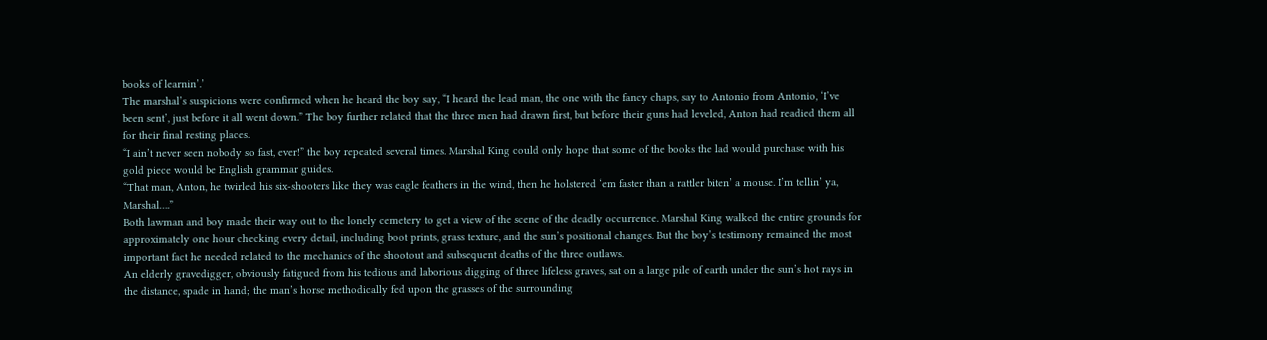books of learnin’.’
The marshal’s suspicions were confirmed when he heard the boy say, “I heard the lead man, the one with the fancy chaps, say to Antonio from Antonio, ‘I’ve been sent’, just before it all went down.” The boy further related that the three men had drawn first, but before their guns had leveled, Anton had readied them all for their final resting places.
“I ain’t never seen nobody so fast, ever!” the boy repeated several times. Marshal King could only hope that some of the books the lad would purchase with his gold piece would be English grammar guides.
“That man, Anton, he twirled his six-shooters like they was eagle feathers in the wind, then he holstered ‘em faster than a rattler biten’ a mouse. I’m tellin’ ya, Marshal….”
Both lawman and boy made their way out to the lonely cemetery to get a view of the scene of the deadly occurrence. Marshal King walked the entire grounds for approximately one hour checking every detail, including boot prints, grass texture, and the sun’s positional changes. But the boy’s testimony remained the most important fact he needed related to the mechanics of the shootout and subsequent deaths of the three outlaws.
An elderly gravedigger, obviously fatigued from his tedious and laborious digging of three lifeless graves, sat on a large pile of earth under the sun’s hot rays in the distance, spade in hand; the man’s horse methodically fed upon the grasses of the surrounding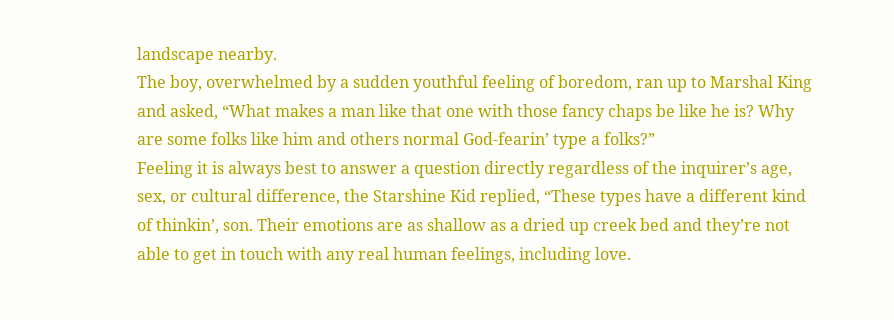landscape nearby.
The boy, overwhelmed by a sudden youthful feeling of boredom, ran up to Marshal King and asked, “What makes a man like that one with those fancy chaps be like he is? Why are some folks like him and others normal God-fearin’ type a folks?”
Feeling it is always best to answer a question directly regardless of the inquirer’s age, sex, or cultural difference, the Starshine Kid replied, “These types have a different kind of thinkin’, son. Their emotions are as shallow as a dried up creek bed and they’re not able to get in touch with any real human feelings, including love.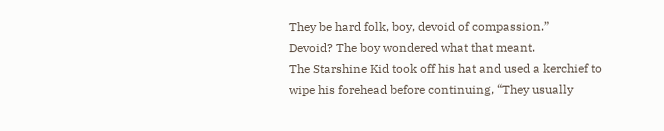They be hard folk, boy, devoid of compassion.”
Devoid? The boy wondered what that meant.
The Starshine Kid took off his hat and used a kerchief to wipe his forehead before continuing, “They usually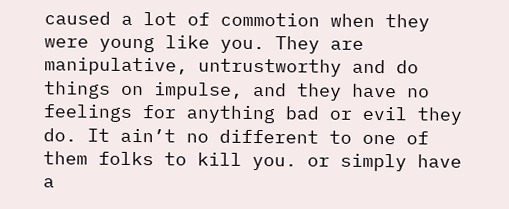caused a lot of commotion when they were young like you. They are manipulative, untrustworthy and do things on impulse, and they have no feelings for anything bad or evil they do. It ain’t no different to one of them folks to kill you. or simply have a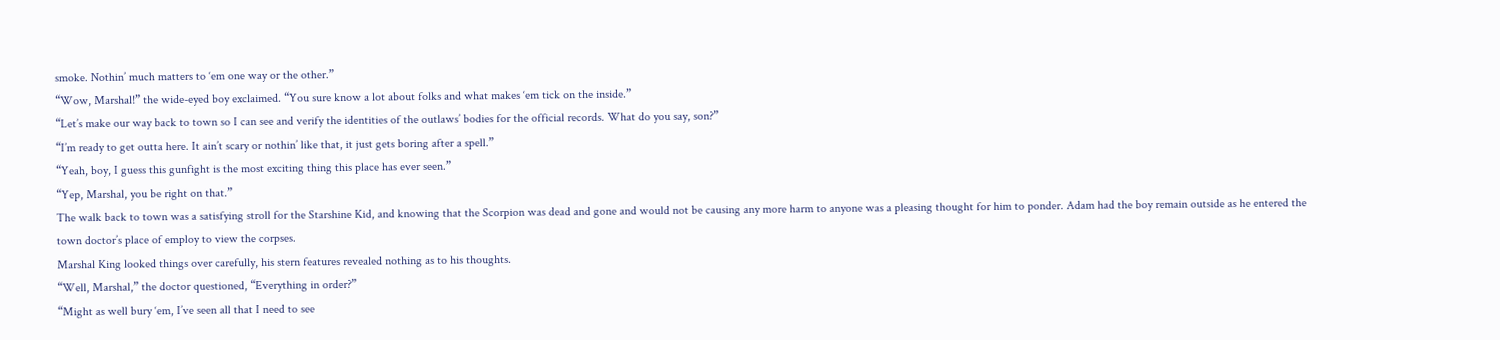smoke. Nothin’ much matters to ‘em one way or the other.”
“Wow, Marshal!” the wide-eyed boy exclaimed. “You sure know a lot about folks and what makes ‘em tick on the inside.”
“Let’s make our way back to town so I can see and verify the identities of the outlaws’ bodies for the official records. What do you say, son?”
“I’m ready to get outta here. It ain’t scary or nothin’ like that, it just gets boring after a spell.”
“Yeah, boy, I guess this gunfight is the most exciting thing this place has ever seen.”
“Yep, Marshal, you be right on that.”
The walk back to town was a satisfying stroll for the Starshine Kid, and knowing that the Scorpion was dead and gone and would not be causing any more harm to anyone was a pleasing thought for him to ponder. Adam had the boy remain outside as he entered the town doctor’s place of employ to view the corpses.
Marshal King looked things over carefully, his stern features revealed nothing as to his thoughts.
“Well, Marshal,” the doctor questioned, “Everything in order?”
“Might as well bury ‘em, I’ve seen all that I need to see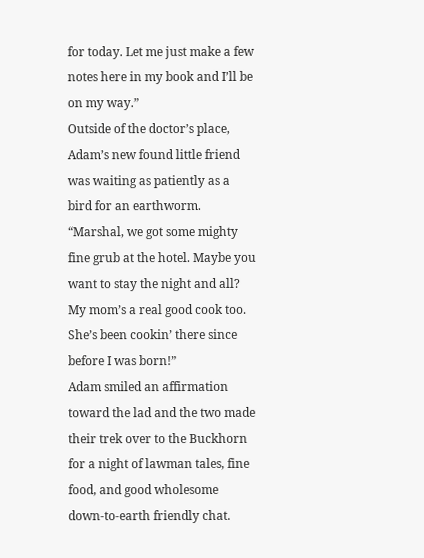for today. Let me just make a few notes here in my book and I’ll be on my way.”
Outside of the doctor’s place, Adam’s new found little friend was waiting as patiently as a bird for an earthworm. “Marshal, we got some mighty fine grub at the hotel. Maybe you want to stay the night and all? My mom’s a real good cook too. She’s been cookin’ there since before I was born!”
Adam smiled an affirmation toward the lad and the two made their trek over to the Buckhorn for a night of lawman tales, fine food, and good wholesome down-to-earth friendly chat.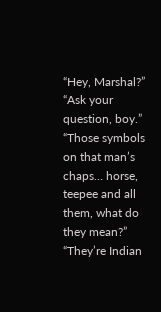“Hey, Marshal?”
“Ask your question, boy.”
“Those symbols on that man’s chaps… horse, teepee and all them, what do they mean?”
“They’re Indian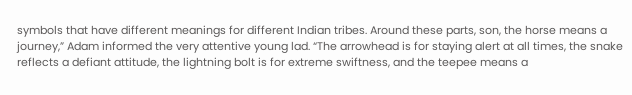symbols that have different meanings for different Indian tribes. Around these parts, son, the horse means a journey,” Adam informed the very attentive young lad. “The arrowhead is for staying alert at all times, the snake reflects a defiant attitude, the lightning bolt is for extreme swiftness, and the teepee means a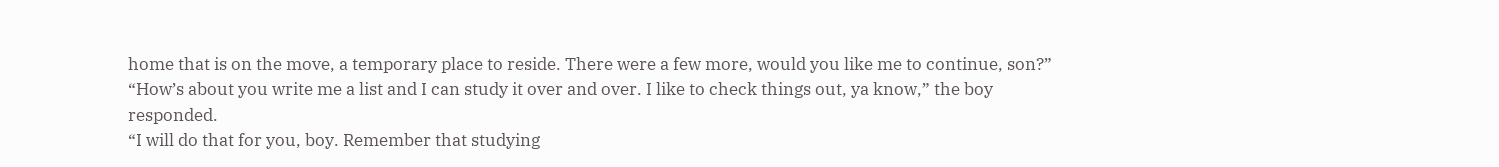home that is on the move, a temporary place to reside. There were a few more, would you like me to continue, son?”
“How’s about you write me a list and I can study it over and over. I like to check things out, ya know,” the boy responded.
“I will do that for you, boy. Remember that studying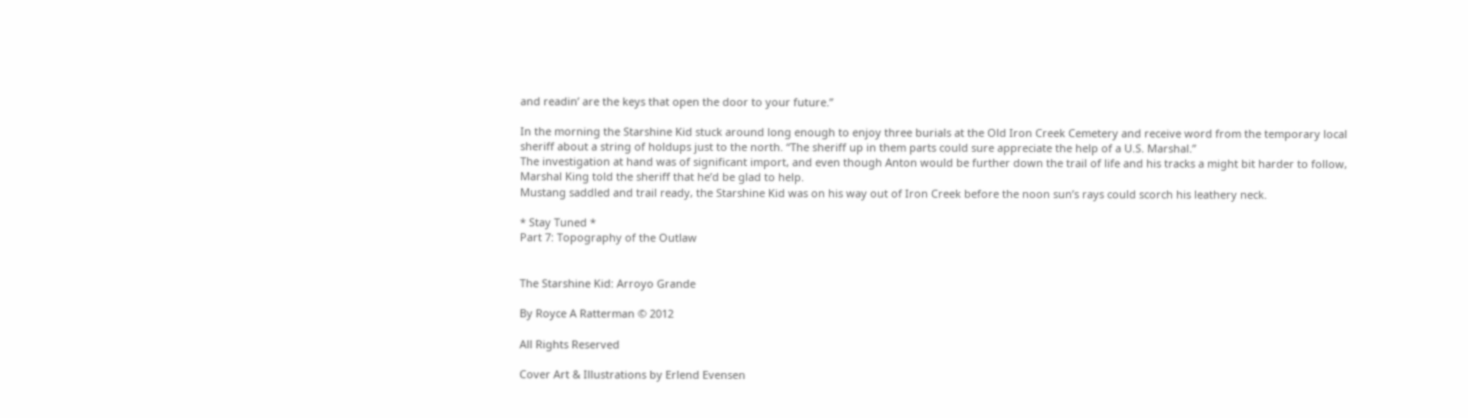and readin’ are the keys that open the door to your future.”

In the morning the Starshine Kid stuck around long enough to enjoy three burials at the Old Iron Creek Cemetery and receive word from the temporary local sheriff about a string of holdups just to the north. “The sheriff up in them parts could sure appreciate the help of a U.S. Marshal.”
The investigation at hand was of significant import, and even though Anton would be further down the trail of life and his tracks a might bit harder to follow, Marshal King told the sheriff that he’d be glad to help.
Mustang saddled and trail ready, the Starshine Kid was on his way out of Iron Creek before the noon sun’s rays could scorch his leathery neck.

* Stay Tuned *
Part 7: Topography of the Outlaw


The Starshine Kid: Arroyo Grande

By Royce A Ratterman © 2012

All Rights Reserved

Cover Art & Illustrations by Erlend Evensen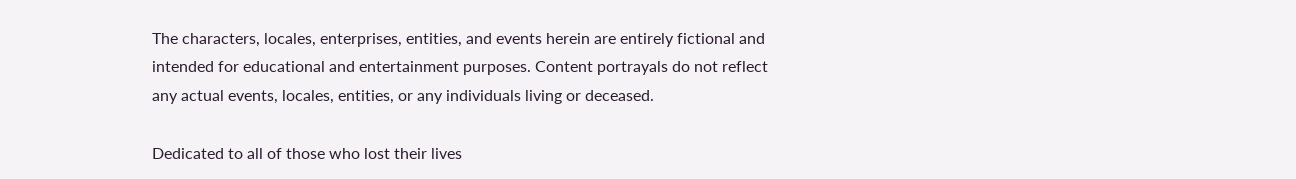The characters, locales, enterprises, entities, and events herein are entirely fictional and intended for educational and entertainment purposes. Content portrayals do not reflect any actual events, locales, entities, or any individuals living or deceased.

Dedicated to all of those who lost their lives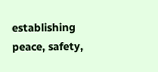establishing peace, safety,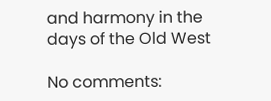and harmony in the days of the Old West

No comments: